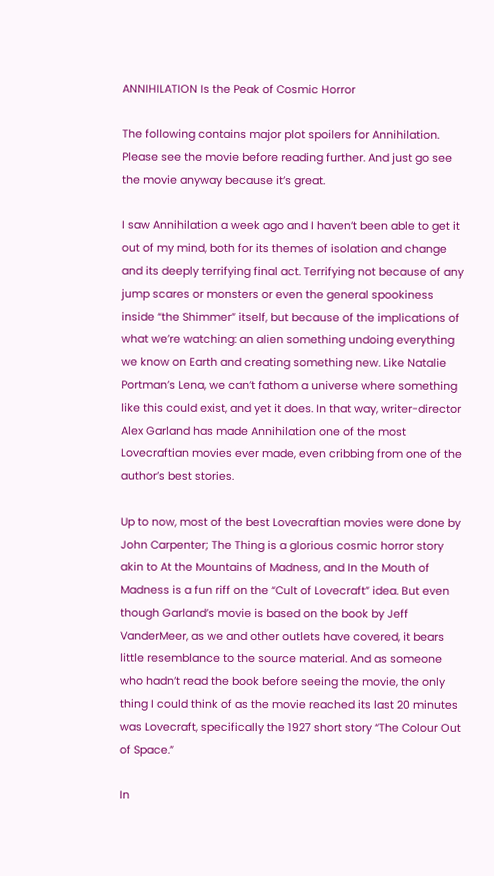ANNIHILATION Is the Peak of Cosmic Horror

The following contains major plot spoilers for Annihilation. Please see the movie before reading further. And just go see the movie anyway because it’s great.

I saw Annihilation a week ago and I haven’t been able to get it out of my mind, both for its themes of isolation and change and its deeply terrifying final act. Terrifying not because of any jump scares or monsters or even the general spookiness inside “the Shimmer” itself, but because of the implications of what we’re watching: an alien something undoing everything we know on Earth and creating something new. Like Natalie Portman’s Lena, we can’t fathom a universe where something like this could exist, and yet it does. In that way, writer-director Alex Garland has made Annihilation one of the most Lovecraftian movies ever made, even cribbing from one of the author’s best stories.

Up to now, most of the best Lovecraftian movies were done by John Carpenter; The Thing is a glorious cosmic horror story akin to At the Mountains of Madness, and In the Mouth of Madness is a fun riff on the “Cult of Lovecraft” idea. But even though Garland’s movie is based on the book by Jeff VanderMeer, as we and other outlets have covered, it bears little resemblance to the source material. And as someone who hadn’t read the book before seeing the movie, the only thing I could think of as the movie reached its last 20 minutes was Lovecraft, specifically the 1927 short story “The Colour Out of Space.”

In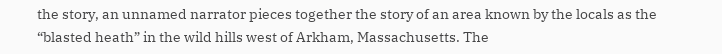the story, an unnamed narrator pieces together the story of an area known by the locals as the “blasted heath” in the wild hills west of Arkham, Massachusetts. The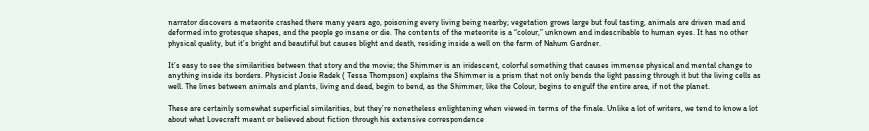narrator discovers a meteorite crashed there many years ago, poisoning every living being nearby; vegetation grows large but foul tasting, animals are driven mad and deformed into grotesque shapes, and the people go insane or die. The contents of the meteorite is a “colour,” unknown and indescribable to human eyes. It has no other physical quality, but it’s bright and beautiful but causes blight and death, residing inside a well on the farm of Nahum Gardner.

It’s easy to see the similarities between that story and the movie; the Shimmer is an iridescent, colorful something that causes immense physical and mental change to anything inside its borders. Physicist Josie Radek ( Tessa Thompson) explains the Shimmer is a prism that not only bends the light passing through it but the living cells as well. The lines between animals and plants, living and dead, begin to bend, as the Shimmer, like the Colour, begins to engulf the entire area, if not the planet.

These are certainly somewhat superficial similarities, but they’re nonetheless enlightening when viewed in terms of the finale. Unlike a lot of writers, we tend to know a lot about what Lovecraft meant or believed about fiction through his extensive correspondence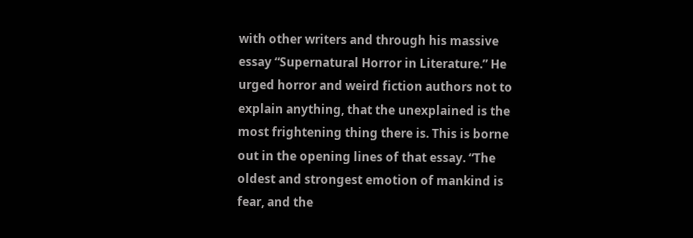with other writers and through his massive essay “Supernatural Horror in Literature.” He urged horror and weird fiction authors not to explain anything, that the unexplained is the most frightening thing there is. This is borne out in the opening lines of that essay. “The oldest and strongest emotion of mankind is fear, and the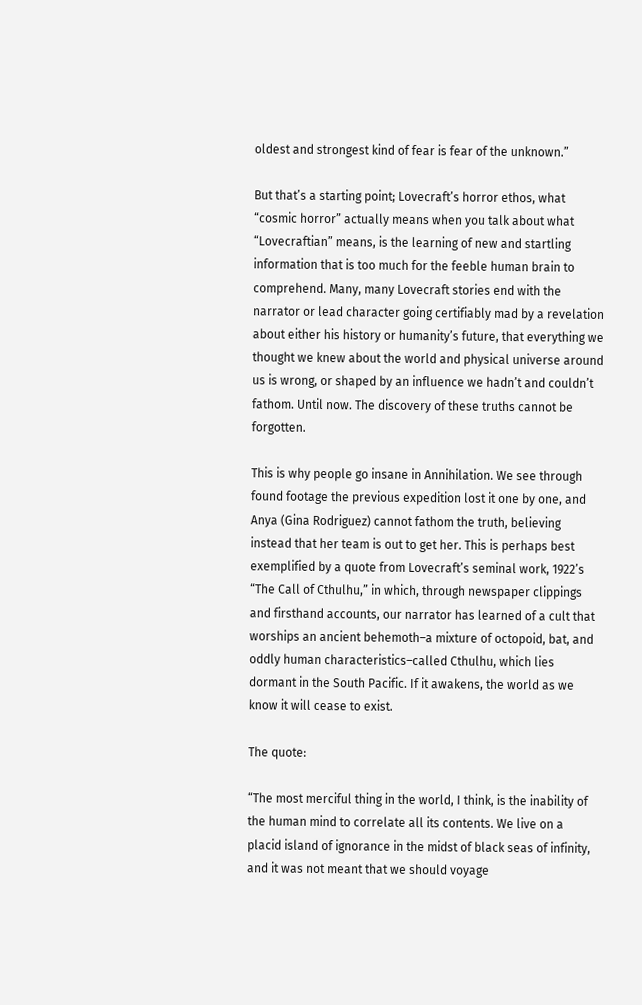oldest and strongest kind of fear is fear of the unknown.”

But that’s a starting point; Lovecraft’s horror ethos, what “cosmic horror” actually means when you talk about what “Lovecraftian” means, is the learning of new and startling information that is too much for the feeble human brain to comprehend. Many, many Lovecraft stories end with the narrator or lead character going certifiably mad by a revelation about either his history or humanity’s future, that everything we thought we knew about the world and physical universe around us is wrong, or shaped by an influence we hadn’t and couldn’t fathom. Until now. The discovery of these truths cannot be forgotten.

This is why people go insane in Annihilation. We see through found footage the previous expedition lost it one by one, and Anya (Gina Rodriguez) cannot fathom the truth, believing instead that her team is out to get her. This is perhaps best exemplified by a quote from Lovecraft’s seminal work, 1922’s “The Call of Cthulhu,” in which, through newspaper clippings and firsthand accounts, our narrator has learned of a cult that worships an ancient behemoth–a mixture of octopoid, bat, and oddly human characteristics–called Cthulhu, which lies dormant in the South Pacific. If it awakens, the world as we know it will cease to exist.

The quote:

“The most merciful thing in the world, I think, is the inability of the human mind to correlate all its contents. We live on a placid island of ignorance in the midst of black seas of infinity, and it was not meant that we should voyage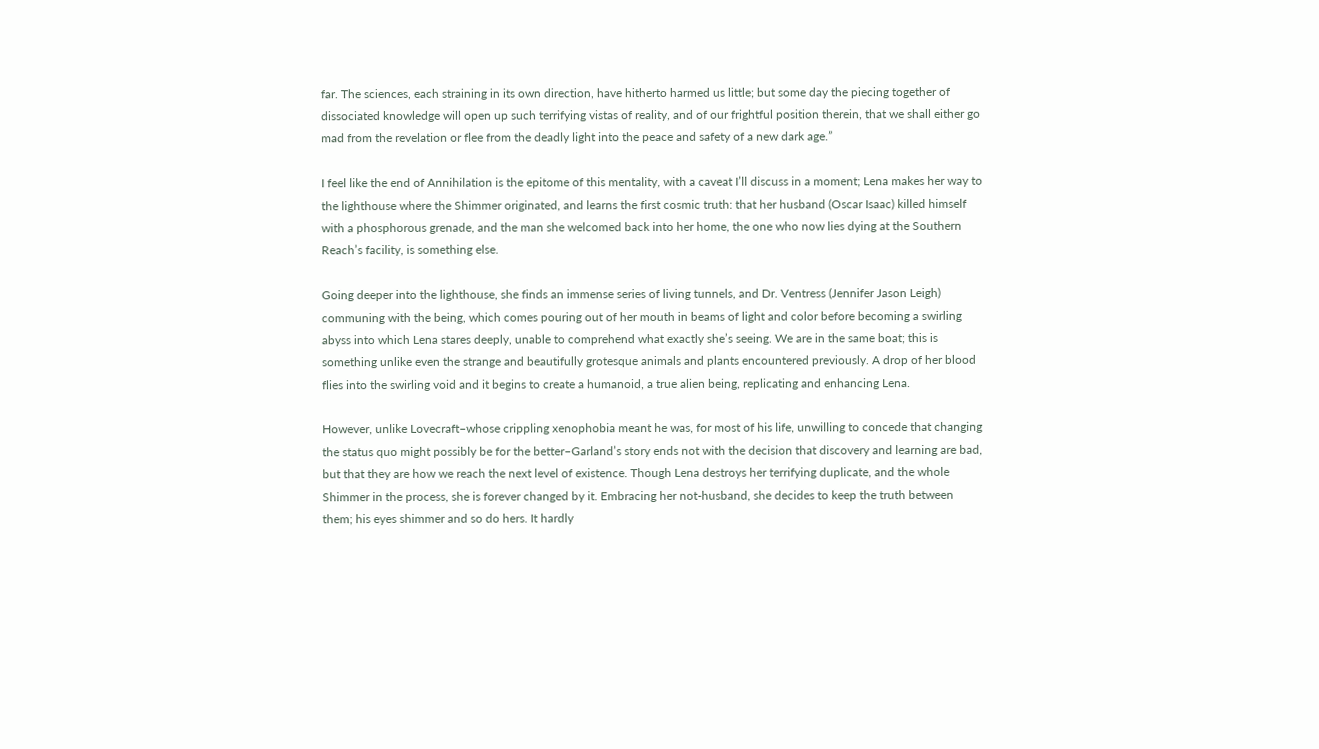far. The sciences, each straining in its own direction, have hitherto harmed us little; but some day the piecing together of dissociated knowledge will open up such terrifying vistas of reality, and of our frightful position therein, that we shall either go mad from the revelation or flee from the deadly light into the peace and safety of a new dark age.”

I feel like the end of Annihilation is the epitome of this mentality, with a caveat I’ll discuss in a moment; Lena makes her way to the lighthouse where the Shimmer originated, and learns the first cosmic truth: that her husband (Oscar Isaac) killed himself with a phosphorous grenade, and the man she welcomed back into her home, the one who now lies dying at the Southern Reach’s facility, is something else.

Going deeper into the lighthouse, she finds an immense series of living tunnels, and Dr. Ventress (Jennifer Jason Leigh) communing with the being, which comes pouring out of her mouth in beams of light and color before becoming a swirling abyss into which Lena stares deeply, unable to comprehend what exactly she’s seeing. We are in the same boat; this is something unlike even the strange and beautifully grotesque animals and plants encountered previously. A drop of her blood flies into the swirling void and it begins to create a humanoid, a true alien being, replicating and enhancing Lena.

However, unlike Lovecraft–whose crippling xenophobia meant he was, for most of his life, unwilling to concede that changing the status quo might possibly be for the better–Garland’s story ends not with the decision that discovery and learning are bad, but that they are how we reach the next level of existence. Though Lena destroys her terrifying duplicate, and the whole Shimmer in the process, she is forever changed by it. Embracing her not-husband, she decides to keep the truth between them; his eyes shimmer and so do hers. It hardly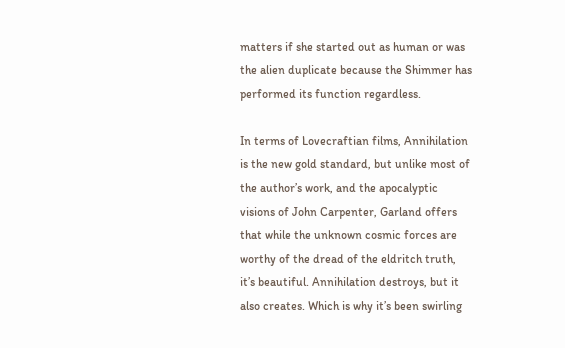matters if she started out as human or was the alien duplicate because the Shimmer has performed its function regardless.

In terms of Lovecraftian films, Annihilation is the new gold standard, but unlike most of the author’s work, and the apocalyptic visions of John Carpenter, Garland offers that while the unknown cosmic forces are worthy of the dread of the eldritch truth, it’s beautiful. Annihilation destroys, but it also creates. Which is why it’s been swirling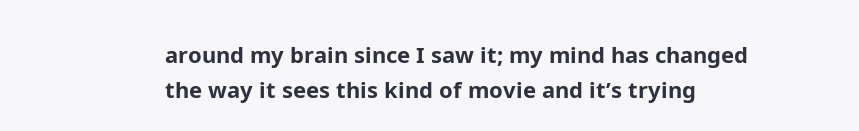around my brain since I saw it; my mind has changed the way it sees this kind of movie and it’s trying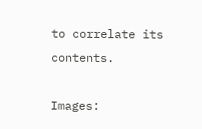to correlate its contents.

Images: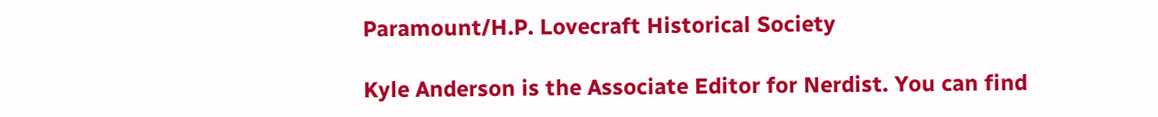Paramount/H.P. Lovecraft Historical Society

Kyle Anderson is the Associate Editor for Nerdist. You can find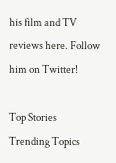his film and TV reviews here. Follow him on Twitter!

Top Stories
Trending Topics